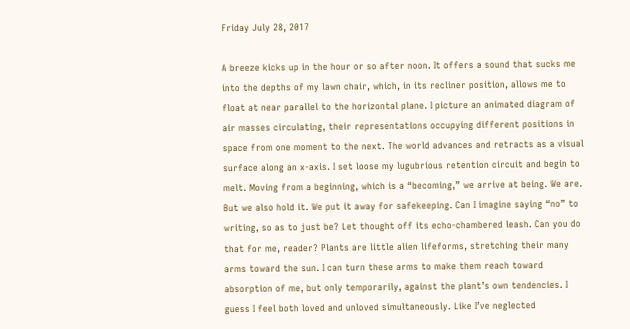Friday July 28, 2017

A breeze kicks up in the hour or so after noon. It offers a sound that sucks me into the depths of my lawn chair, which, in its recliner position, allows me to float at near parallel to the horizontal plane. I picture an animated diagram of air masses circulating, their representations occupying different positions in space from one moment to the next. The world advances and retracts as a visual surface along an x-axis. I set loose my lugubrious retention circuit and begin to melt. Moving from a beginning, which is a “becoming,” we arrive at being. We are. But we also hold it. We put it away for safekeeping. Can I imagine saying “no” to writing, so as to just be? Let thought off its echo-chambered leash. Can you do that for me, reader? Plants are little alien lifeforms, stretching their many arms toward the sun. I can turn these arms to make them reach toward absorption of me, but only temporarily, against the plant’s own tendencies. I guess I feel both loved and unloved simultaneously. Like I’ve neglected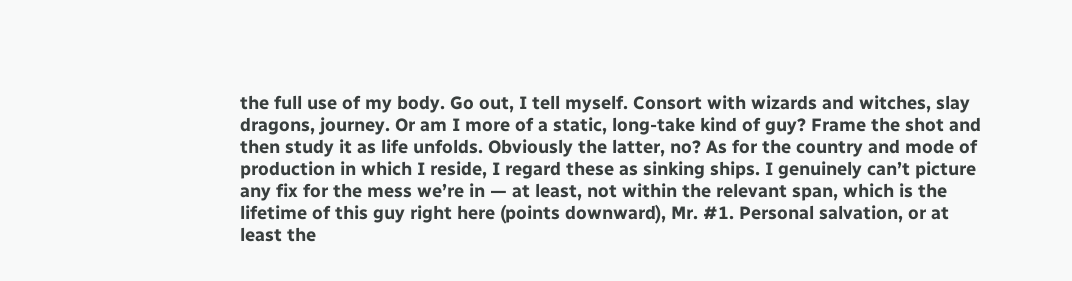the full use of my body. Go out, I tell myself. Consort with wizards and witches, slay dragons, journey. Or am I more of a static, long-take kind of guy? Frame the shot and then study it as life unfolds. Obviously the latter, no? As for the country and mode of production in which I reside, I regard these as sinking ships. I genuinely can’t picture any fix for the mess we’re in — at least, not within the relevant span, which is the lifetime of this guy right here (points downward), Mr. #1. Personal salvation, or at least the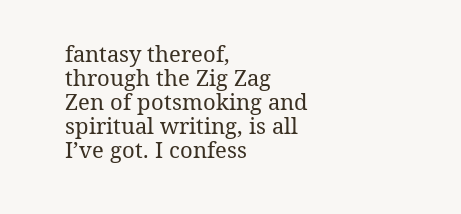fantasy thereof, through the Zig Zag Zen of potsmoking and spiritual writing, is all I’ve got. I confess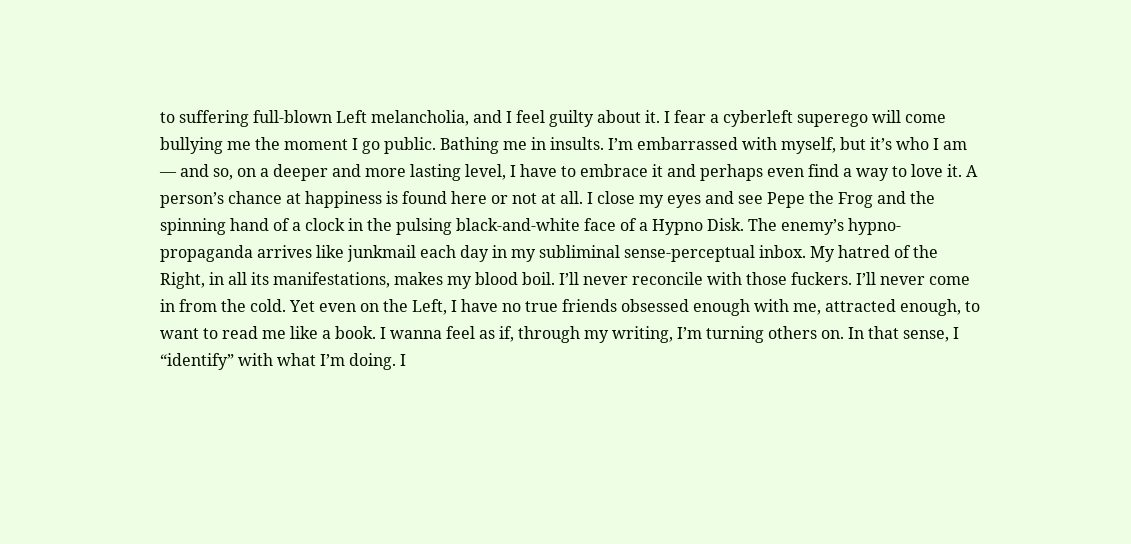to suffering full-blown Left melancholia, and I feel guilty about it. I fear a cyberleft superego will come bullying me the moment I go public. Bathing me in insults. I’m embarrassed with myself, but it’s who I am — and so, on a deeper and more lasting level, I have to embrace it and perhaps even find a way to love it. A person’s chance at happiness is found here or not at all. I close my eyes and see Pepe the Frog and the spinning hand of a clock in the pulsing black-and-white face of a Hypno Disk. The enemy’s hypno-propaganda arrives like junkmail each day in my subliminal sense-perceptual inbox. My hatred of the Right, in all its manifestations, makes my blood boil. I’ll never reconcile with those fuckers. I’ll never come in from the cold. Yet even on the Left, I have no true friends obsessed enough with me, attracted enough, to want to read me like a book. I wanna feel as if, through my writing, I’m turning others on. In that sense, I “identify” with what I’m doing. I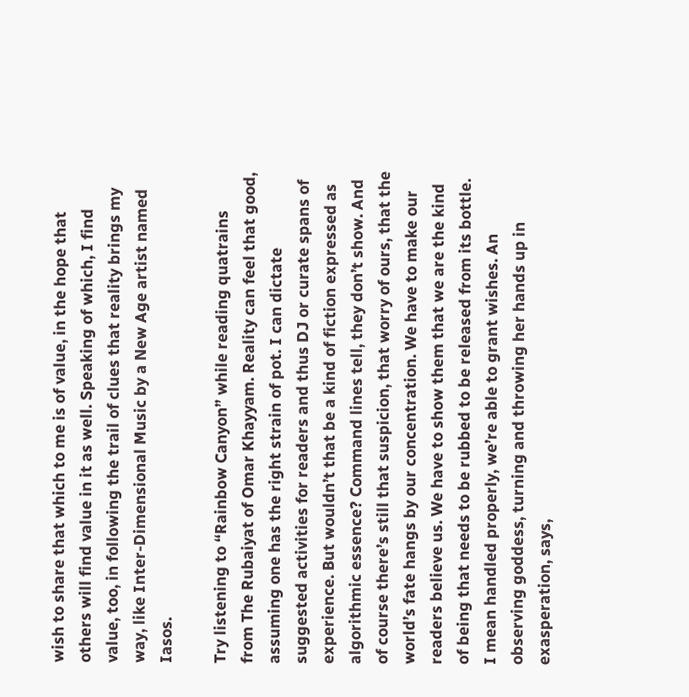wish to share that which to me is of value, in the hope that others will find value in it as well. Speaking of which, I find value, too, in following the trail of clues that reality brings my way, like Inter-Dimensional Music by a New Age artist named Iasos.

Try listening to “Rainbow Canyon” while reading quatrains from The Rubaiyat of Omar Khayyam. Reality can feel that good, assuming one has the right strain of pot. I can dictate suggested activities for readers and thus DJ or curate spans of experience. But wouldn’t that be a kind of fiction expressed as algorithmic essence? Command lines tell, they don’t show. And of course there’s still that suspicion, that worry of ours, that the world’s fate hangs by our concentration. We have to make our readers believe us. We have to show them that we are the kind of being that needs to be rubbed to be released from its bottle. I mean handled properly, we’re able to grant wishes. An observing goddess, turning and throwing her hands up in exasperation, says,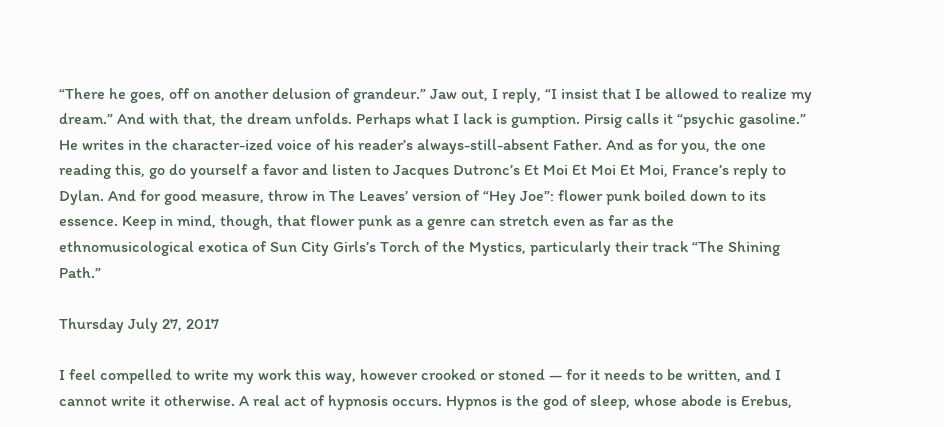“There he goes, off on another delusion of grandeur.” Jaw out, I reply, “I insist that I be allowed to realize my dream.” And with that, the dream unfolds. Perhaps what I lack is gumption. Pirsig calls it “psychic gasoline.” He writes in the character-ized voice of his reader’s always-still-absent Father. And as for you, the one reading this, go do yourself a favor and listen to Jacques Dutronc’s Et Moi Et Moi Et Moi, France’s reply to Dylan. And for good measure, throw in The Leaves’ version of “Hey Joe”: flower punk boiled down to its essence. Keep in mind, though, that flower punk as a genre can stretch even as far as the ethnomusicological exotica of Sun City Girls’s Torch of the Mystics, particularly their track “The Shining Path.”

Thursday July 27, 2017

I feel compelled to write my work this way, however crooked or stoned — for it needs to be written, and I cannot write it otherwise. A real act of hypnosis occurs. Hypnos is the god of sleep, whose abode is Erebus,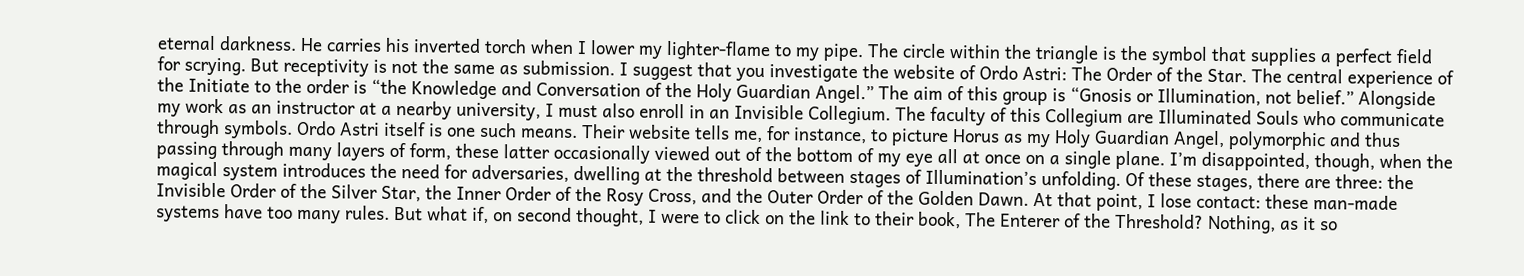eternal darkness. He carries his inverted torch when I lower my lighter-flame to my pipe. The circle within the triangle is the symbol that supplies a perfect field for scrying. But receptivity is not the same as submission. I suggest that you investigate the website of Ordo Astri: The Order of the Star. The central experience of the Initiate to the order is “the Knowledge and Conversation of the Holy Guardian Angel.” The aim of this group is “Gnosis or Illumination, not belief.” Alongside my work as an instructor at a nearby university, I must also enroll in an Invisible Collegium. The faculty of this Collegium are Illuminated Souls who communicate through symbols. Ordo Astri itself is one such means. Their website tells me, for instance, to picture Horus as my Holy Guardian Angel, polymorphic and thus passing through many layers of form, these latter occasionally viewed out of the bottom of my eye all at once on a single plane. I’m disappointed, though, when the magical system introduces the need for adversaries, dwelling at the threshold between stages of Illumination’s unfolding. Of these stages, there are three: the Invisible Order of the Silver Star, the Inner Order of the Rosy Cross, and the Outer Order of the Golden Dawn. At that point, I lose contact: these man-made systems have too many rules. But what if, on second thought, I were to click on the link to their book, The Enterer of the Threshold? Nothing, as it so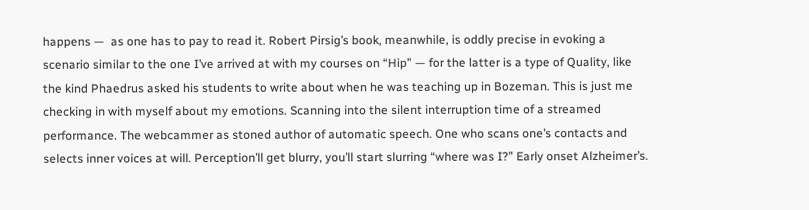happens —  as one has to pay to read it. Robert Pirsig’s book, meanwhile, is oddly precise in evoking a scenario similar to the one I’ve arrived at with my courses on “Hip” — for the latter is a type of Quality, like the kind Phaedrus asked his students to write about when he was teaching up in Bozeman. This is just me checking in with myself about my emotions. Scanning into the silent interruption time of a streamed performance. The webcammer as stoned author of automatic speech. One who scans one’s contacts and selects inner voices at will. Perception’ll get blurry, you’ll start slurring “where was I?” Early onset Alzheimer’s.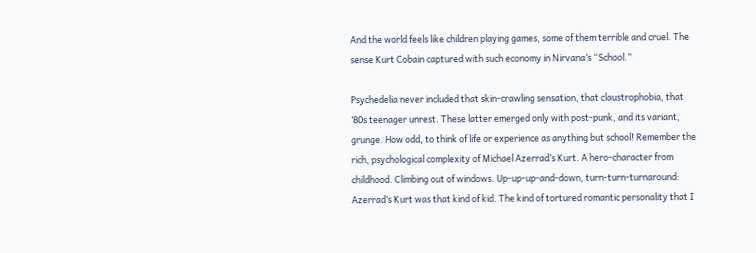And the world feels like children playing games, some of them terrible and cruel. The sense Kurt Cobain captured with such economy in Nirvana’s “School.”

Psychedelia never included that skin-crawling sensation, that claustrophobia, that ’80s teenager unrest. These latter emerged only with post-punk, and its variant, grunge. How odd, to think of life or experience as anything but school! Remember the rich, psychological complexity of Michael Azerrad’s Kurt. A hero-character from childhood. Climbing out of windows. Up-up-up-and-down, turn-turn-turnaround: Azerrad’s Kurt was that kind of kid. The kind of tortured romantic personality that I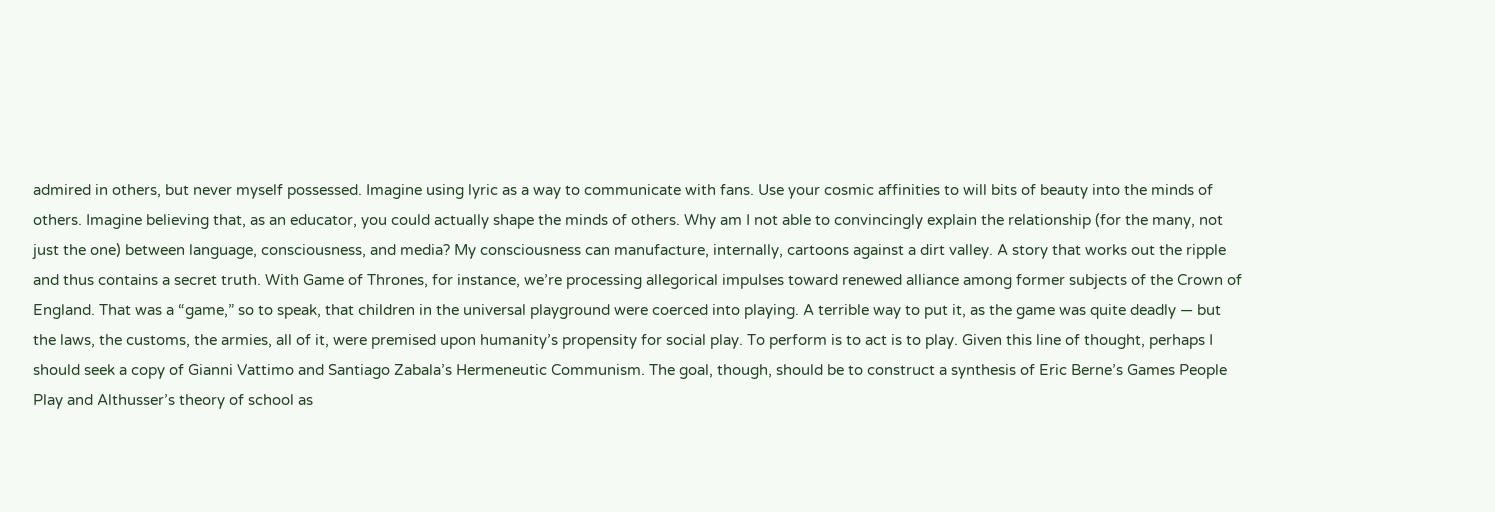admired in others, but never myself possessed. Imagine using lyric as a way to communicate with fans. Use your cosmic affinities to will bits of beauty into the minds of others. Imagine believing that, as an educator, you could actually shape the minds of others. Why am I not able to convincingly explain the relationship (for the many, not just the one) between language, consciousness, and media? My consciousness can manufacture, internally, cartoons against a dirt valley. A story that works out the ripple and thus contains a secret truth. With Game of Thrones, for instance, we’re processing allegorical impulses toward renewed alliance among former subjects of the Crown of England. That was a “game,” so to speak, that children in the universal playground were coerced into playing. A terrible way to put it, as the game was quite deadly — but the laws, the customs, the armies, all of it, were premised upon humanity’s propensity for social play. To perform is to act is to play. Given this line of thought, perhaps I should seek a copy of Gianni Vattimo and Santiago Zabala’s Hermeneutic Communism. The goal, though, should be to construct a synthesis of Eric Berne’s Games People Play and Althusser’s theory of school as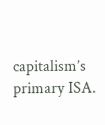capitalism’s primary ISA.